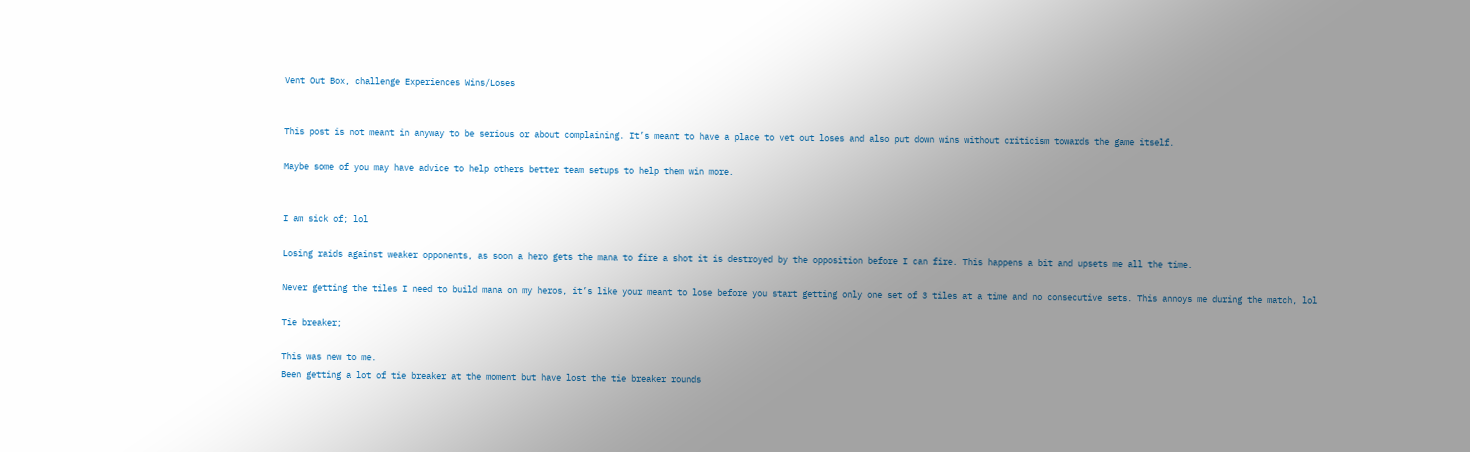Vent Out Box, challenge Experiences Wins/Loses


This post is not meant in anyway to be serious or about complaining. It’s meant to have a place to vet out loses and also put down wins without criticism towards the game itself.

Maybe some of you may have advice to help others better team setups to help them win more.


I am sick of; lol

Losing raids against weaker opponents, as soon a hero gets the mana to fire a shot it is destroyed by the opposition before I can fire. This happens a bit and upsets me all the time.

Never getting the tiles I need to build mana on my heros, it’s like your meant to lose before you start getting only one set of 3 tiles at a time and no consecutive sets. This annoys me during the match, lol

Tie breaker;

This was new to me.
Been getting a lot of tie breaker at the moment but have lost the tie breaker rounds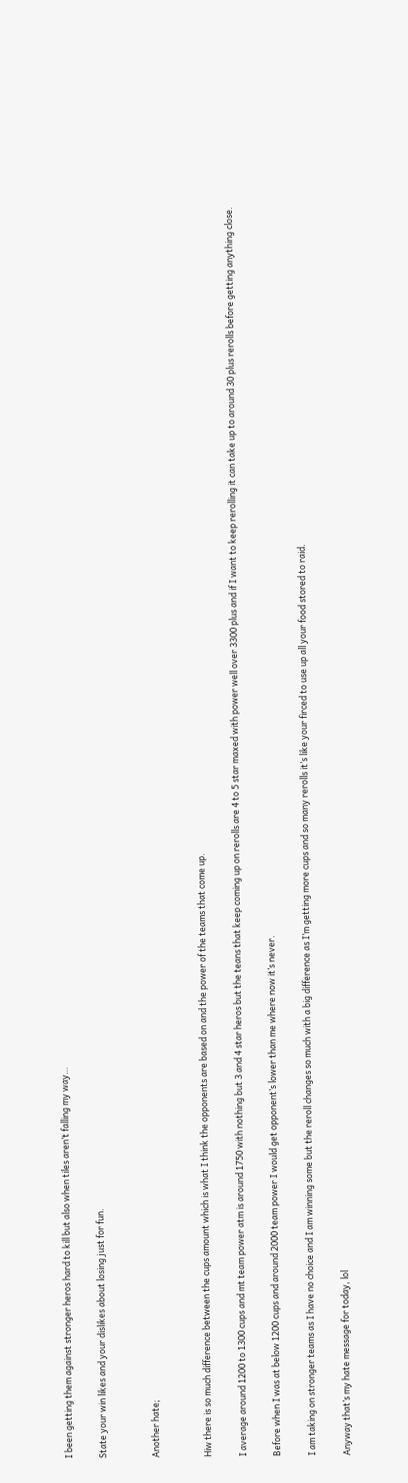I been getting them against stronger heros hard to kill but also when tiles aren’t falling my way…

State your win likes and your dislikes about losing just for fun.


Another hate;


Hiw there is so much difference between the cups amount which is what I think the opponents are based on and the power of the teams that come up.

I average around 1200 to 1300 cups and mt team power atm is around 1750 with nothing but 3 and 4 star heros but the teans that keep coming up on rerolls are 4 to 5 star maxed with power well over 3300 plus and if I want to keep rerolling it can take up to around 30 plus rerolls before getting anything close.

Before when I was at below 1200 cups and around 2000 team power I would get opponent’s lower than me where now it’s never.

I am taking on stronger teams as I have no choice and I am winning some but the reroll changes so much with a big difference as I’m getting more cups and so many rerolls it’s like your firced to use up all your food stored to raid.

Anyway that’s my hate message for today, lol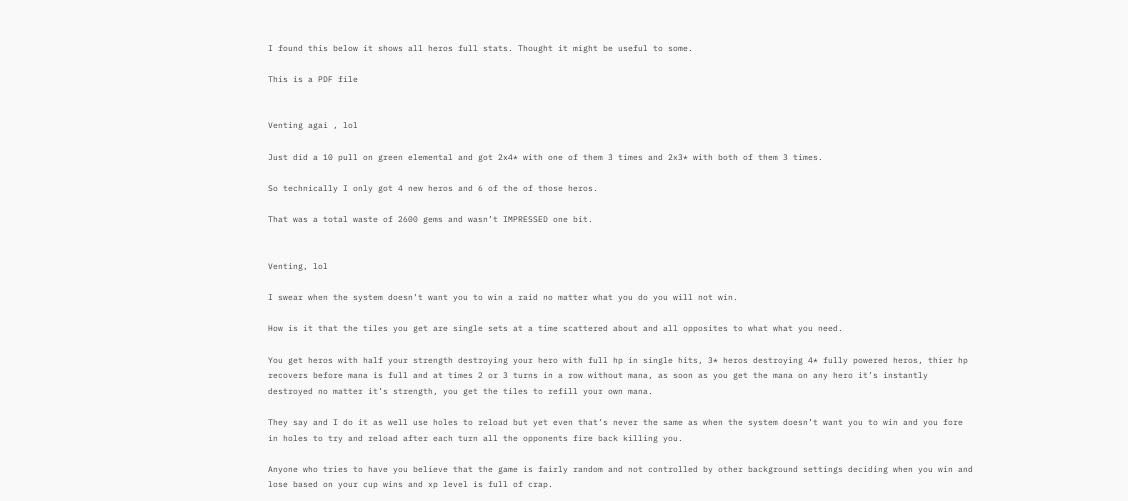I found this below it shows all heros full stats. Thought it might be useful to some.

This is a PDF file


Venting agai , lol

Just did a 10 pull on green elemental and got 2x4* with one of them 3 times and 2x3* with both of them 3 times.

So technically I only got 4 new heros and 6 of the of those heros.

That was a total waste of 2600 gems and wasn’t IMPRESSED one bit.


Venting, lol

I swear when the system doesn’t want you to win a raid no matter what you do you will not win.

How is it that the tiles you get are single sets at a time scattered about and all opposites to what what you need.

You get heros with half your strength destroying your hero with full hp in single hits, 3* heros destroying 4* fully powered heros, thier hp recovers before mana is full and at times 2 or 3 turns in a row without mana, as soon as you get the mana on any hero it’s instantly destroyed no matter it’s strength, you get the tiles to refill your own mana.

They say and I do it as well use holes to reload but yet even that’s never the same as when the system doesn’t want you to win and you fore in holes to try and reload after each turn all the opponents fire back killing you.

Anyone who tries to have you believe that the game is fairly random and not controlled by other background settings deciding when you win and lose based on your cup wins and xp level is full of crap.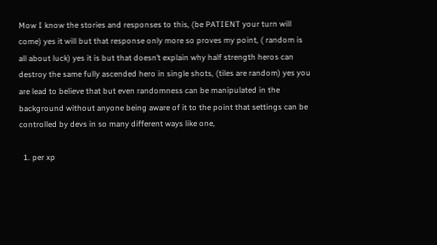Mow I know the stories and responses to this, (be PATIENT your turn will come) yes it will but that response only more so proves my point, ( random is all about luck) yes it is but that doesn’t explain why half strength heros can destroy the same fully ascended hero in single shots, (tiles are random) yes you are lead to believe that but even randomness can be manipulated in the background without anyone being aware of it to the point that settings can be controlled by devs in so many different ways like one,

  1. per xp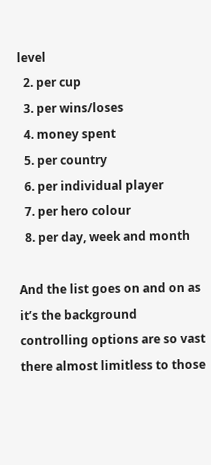level
  2. per cup
  3. per wins/loses
  4. money spent
  5. per country
  6. per individual player
  7. per hero colour
  8. per day, week and month

And the list goes on and on as it’s the background controlling options are so vast there almost limitless to those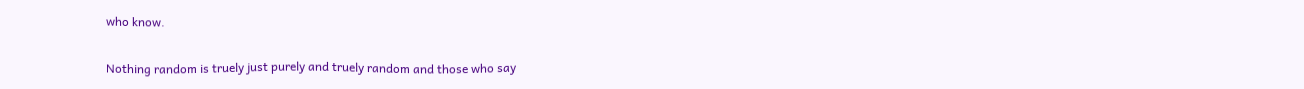who know.

Nothing random is truely just purely and truely random and those who say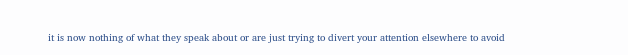it is now nothing of what they speak about or are just trying to divert your attention elsewhere to avoid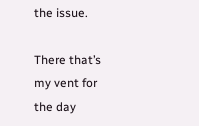the issue.

There that’s my vent for the day